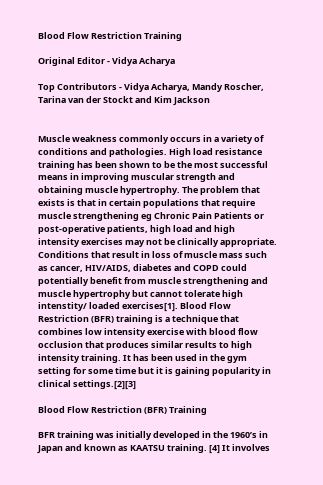Blood Flow Restriction Training

Original Editor - Vidya Acharya

Top Contributors - Vidya Acharya, Mandy Roscher, Tarina van der Stockt and Kim Jackson


Muscle weakness commonly occurs in a variety of conditions and pathologies. High load resistance training has been shown to be the most successful means in improving muscular strength and obtaining muscle hypertrophy. The problem that exists is that in certain populations that require muscle strengthening eg Chronic Pain Patients or post-operative patients, high load and high intensity exercises may not be clinically appropriate. Conditions that result in loss of muscle mass such as cancer, HIV/AIDS, diabetes and COPD could potentially benefit from muscle strengthening and muscle hypertrophy but cannot tolerate high intenstity/ loaded exercises[1]. Blood Flow Restriction (BFR) training is a technique that combines low intensity exercise with blood flow occlusion that produces similar results to high intensity training. It has been used in the gym setting for some time but it is gaining popularity in clinical settings.[2][3]

Blood Flow Restriction (BFR) Training

BFR training was initially developed in the 1960’s in Japan and known as KAATSU training. [4] It involves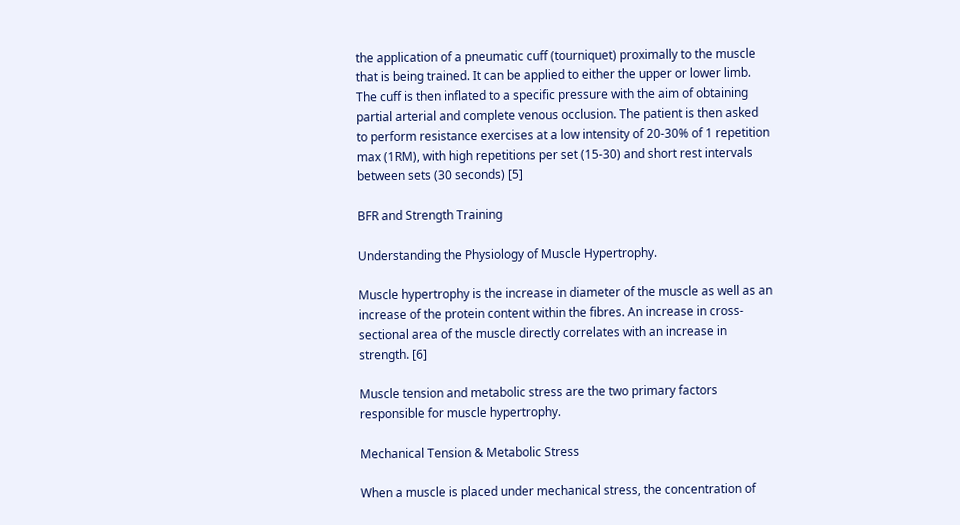the application of a pneumatic cuff (tourniquet) proximally to the muscle that is being trained. It can be applied to either the upper or lower limb. The cuff is then inflated to a specific pressure with the aim of obtaining partial arterial and complete venous occlusion. The patient is then asked to perform resistance exercises at a low intensity of 20-30% of 1 repetition max (1RM), with high repetitions per set (15-30) and short rest intervals between sets (30 seconds) [5]

BFR and Strength Training

Understanding the Physiology of Muscle Hypertrophy.

Muscle hypertrophy is the increase in diameter of the muscle as well as an increase of the protein content within the fibres. An increase in cross-sectional area of the muscle directly correlates with an increase in strength. [6]

Muscle tension and metabolic stress are the two primary factors responsible for muscle hypertrophy.

Mechanical Tension & Metabolic Stress

When a muscle is placed under mechanical stress, the concentration of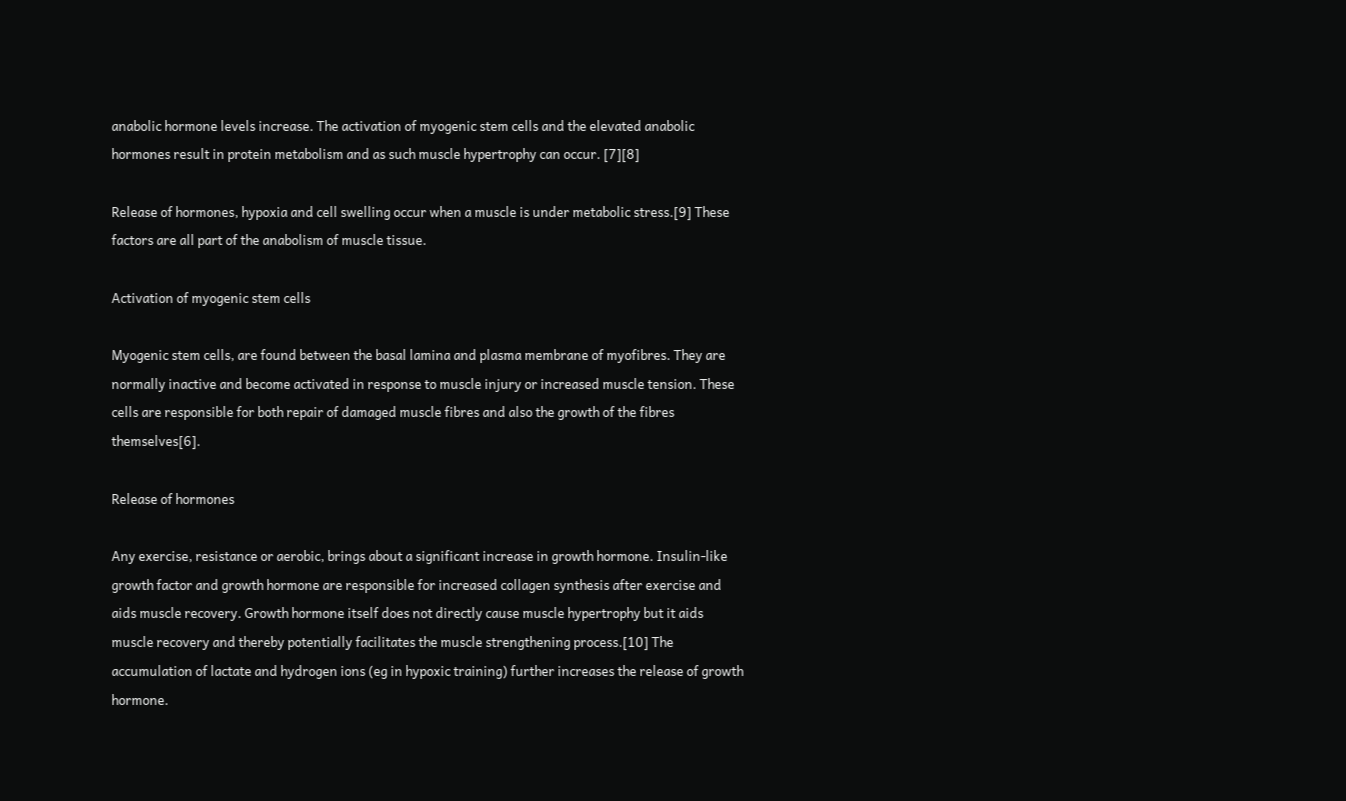anabolic hormone levels increase. The activation of myogenic stem cells and the elevated anabolic hormones result in protein metabolism and as such muscle hypertrophy can occur. [7][8]

Release of hormones, hypoxia and cell swelling occur when a muscle is under metabolic stress.[9] These factors are all part of the anabolism of muscle tissue.

Activation of myogenic stem cells

Myogenic stem cells, are found between the basal lamina and plasma membrane of myofibres. They are normally inactive and become activated in response to muscle injury or increased muscle tension. These cells are responsible for both repair of damaged muscle fibres and also the growth of the fibres themselves[6].

Release of hormones

Any exercise, resistance or aerobic, brings about a significant increase in growth hormone. Insulin-like growth factor and growth hormone are responsible for increased collagen synthesis after exercise and aids muscle recovery. Growth hormone itself does not directly cause muscle hypertrophy but it aids muscle recovery and thereby potentially facilitates the muscle strengthening process.[10] The accumulation of lactate and hydrogen ions (eg in hypoxic training) further increases the release of growth hormone.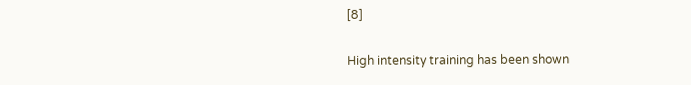[8]

High intensity training has been shown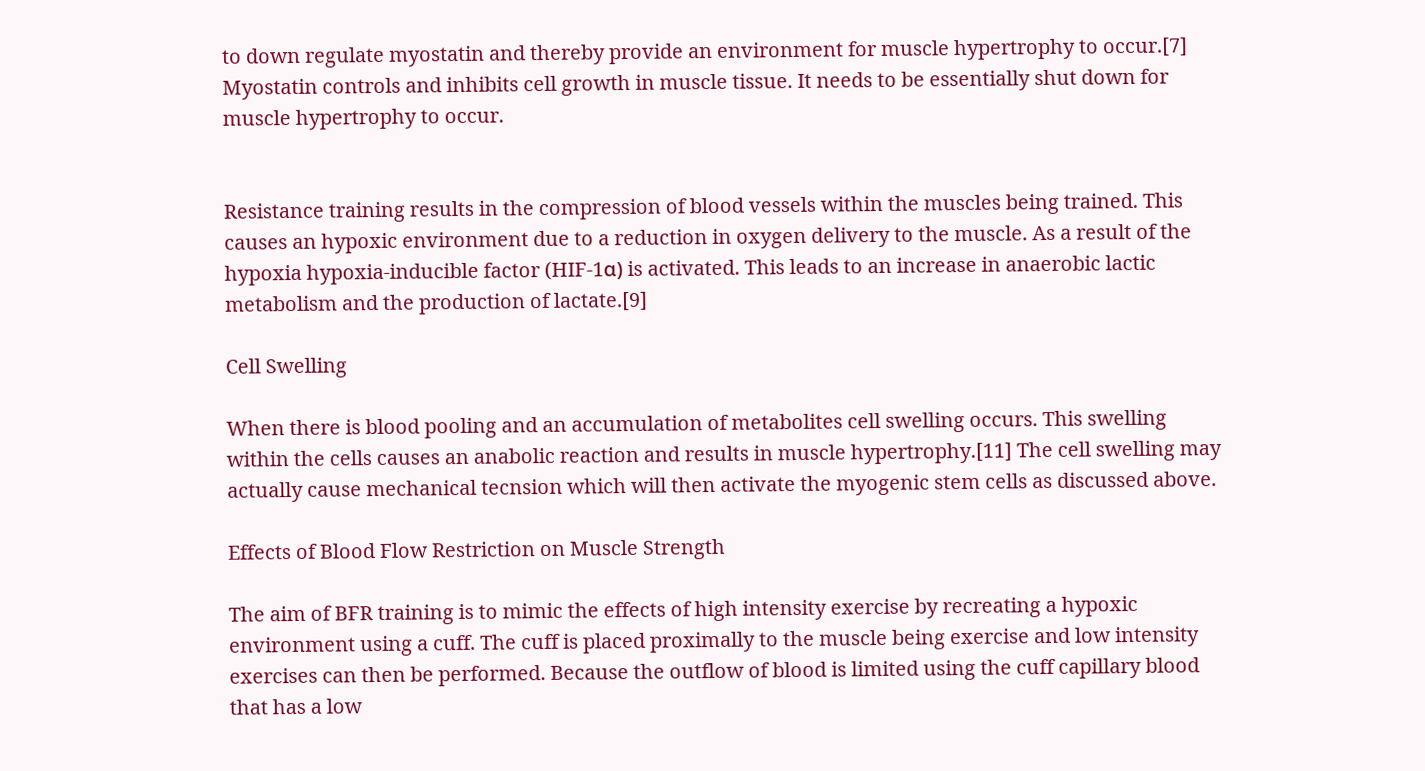to down regulate myostatin and thereby provide an environment for muscle hypertrophy to occur.[7] Myostatin controls and inhibits cell growth in muscle tissue. It needs to be essentially shut down for muscle hypertrophy to occur.


Resistance training results in the compression of blood vessels within the muscles being trained. This causes an hypoxic environment due to a reduction in oxygen delivery to the muscle. As a result of the hypoxia hypoxia-inducible factor (HIF-1α) is activated. This leads to an increase in anaerobic lactic metabolism and the production of lactate.[9]

Cell Swelling

When there is blood pooling and an accumulation of metabolites cell swelling occurs. This swelling within the cells causes an anabolic reaction and results in muscle hypertrophy.[11] The cell swelling may actually cause mechanical tecnsion which will then activate the myogenic stem cells as discussed above.

Effects of Blood Flow Restriction on Muscle Strength

The aim of BFR training is to mimic the effects of high intensity exercise by recreating a hypoxic environment using a cuff. The cuff is placed proximally to the muscle being exercise and low intensity exercises can then be performed. Because the outflow of blood is limited using the cuff capillary blood that has a low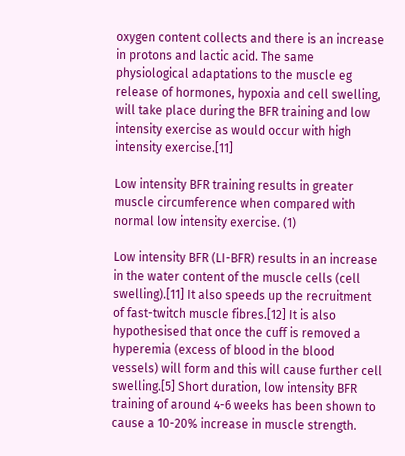oxygen content collects and there is an increase in protons and lactic acid. The same physiological adaptations to the muscle eg release of hormones, hypoxia and cell swelling, will take place during the BFR training and low intensity exercise as would occur with high intensity exercise.[11]

Low intensity BFR training results in greater muscle circumference when compared with normal low intensity exercise. (1)

Low intensity BFR (LI-BFR) results in an increase in the water content of the muscle cells (cell swelling).[11] It also speeds up the recruitment of fast-twitch muscle fibres.[12] It is also hypothesised that once the cuff is removed a hyperemia (excess of blood in the blood vessels) will form and this will cause further cell swelling.[5] Short duration, low intensity BFR training of around 4-6 weeks has been shown to cause a 10-20% increase in muscle strength.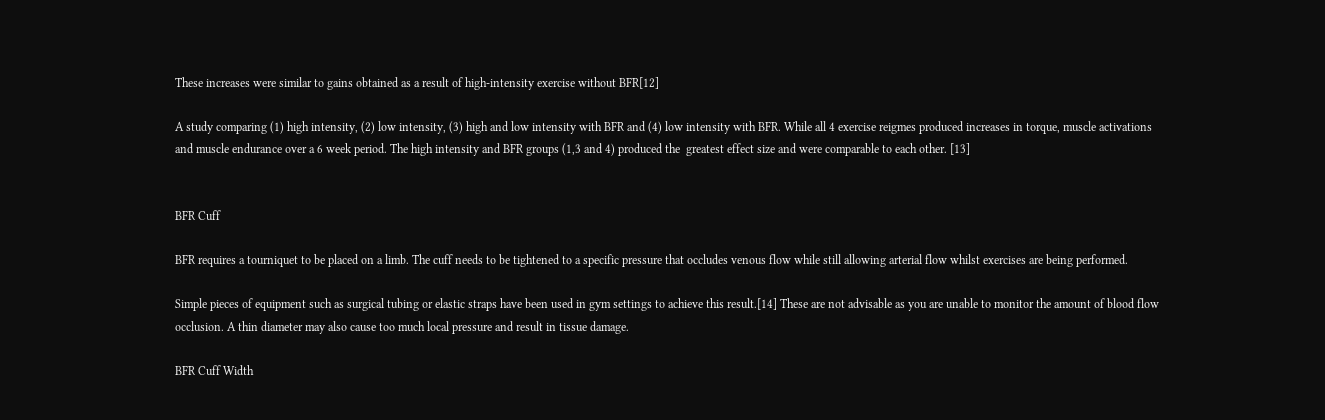These increases were similar to gains obtained as a result of high-intensity exercise without BFR[12]

A study comparing (1) high intensity, (2) low intensity, (3) high and low intensity with BFR and (4) low intensity with BFR. While all 4 exercise reigmes produced increases in torque, muscle activations and muscle endurance over a 6 week period. The high intensity and BFR groups (1,3 and 4) produced the  greatest effect size and were comparable to each other. [13]


BFR Cuff

BFR requires a tourniquet to be placed on a limb. The cuff needs to be tightened to a specific pressure that occludes venous flow while still allowing arterial flow whilst exercises are being performed.

Simple pieces of equipment such as surgical tubing or elastic straps have been used in gym settings to achieve this result.[14] These are not advisable as you are unable to monitor the amount of blood flow occlusion. A thin diameter may also cause too much local pressure and result in tissue damage.

BFR Cuff Width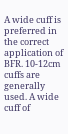A wide cuff is preferred in the correct application of BFR. 10-12cm cuffs are generally used. A wide cuff of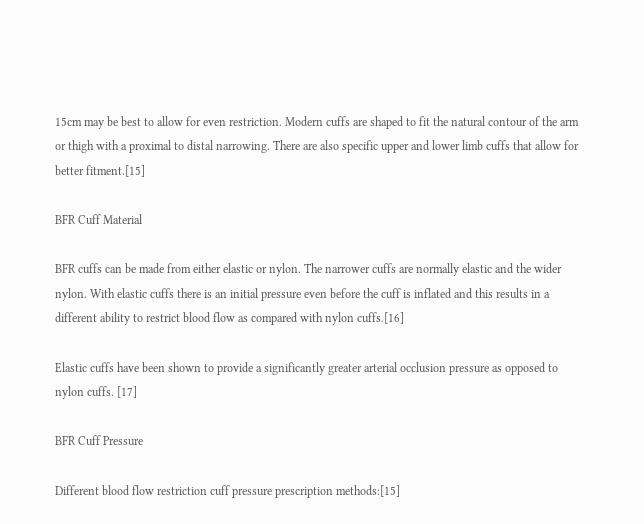15cm may be best to allow for even restriction. Modern cuffs are shaped to fit the natural contour of the arm or thigh with a proximal to distal narrowing. There are also specific upper and lower limb cuffs that allow for better fitment.[15]

BFR Cuff Material

BFR cuffs can be made from either elastic or nylon. The narrower cuffs are normally elastic and the wider nylon. With elastic cuffs there is an initial pressure even before the cuff is inflated and this results in a different ability to restrict blood flow as compared with nylon cuffs.[16]

Elastic cuffs have been shown to provide a significantly greater arterial occlusion pressure as opposed to nylon cuffs. [17]

BFR Cuff Pressure

Different blood flow restriction cuff pressure prescription methods:[15]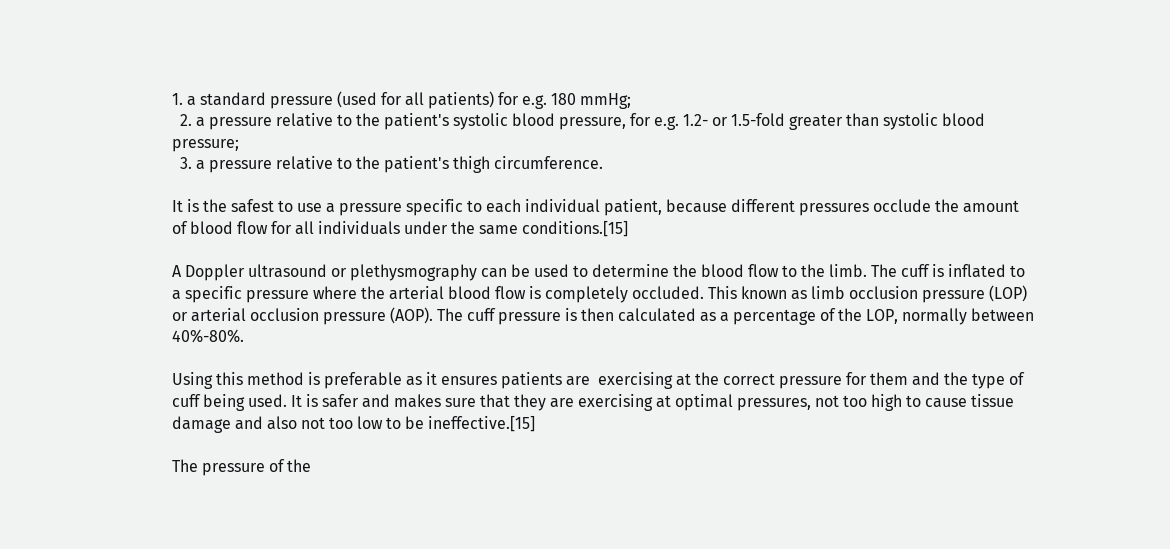1. a standard pressure (used for all patients) for e.g. 180 mmHg;
  2. a pressure relative to the patient's systolic blood pressure, for e.g. 1.2- or 1.5-fold greater than systolic blood pressure;
  3. a pressure relative to the patient's thigh circumference.

It is the safest to use a pressure specific to each individual patient, because different pressures occlude the amount of blood flow for all individuals under the same conditions.[15]

A Doppler ultrasound or plethysmography can be used to determine the blood flow to the limb. The cuff is inflated to a specific pressure where the arterial blood flow is completely occluded. This known as limb occlusion pressure (LOP) or arterial occlusion pressure (AOP). The cuff pressure is then calculated as a percentage of the LOP, normally between 40%-80%.

Using this method is preferable as it ensures patients are  exercising at the correct pressure for them and the type of cuff being used. It is safer and makes sure that they are exercising at optimal pressures, not too high to cause tissue damage and also not too low to be ineffective.[15]

The pressure of the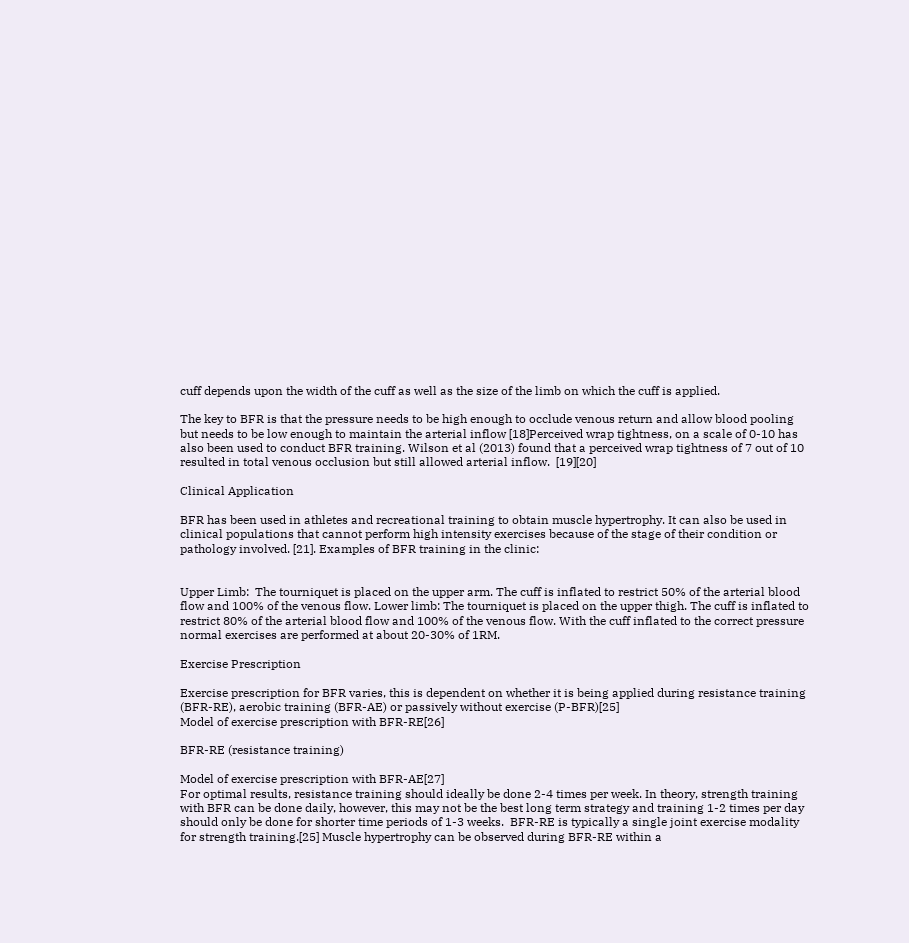cuff depends upon the width of the cuff as well as the size of the limb on which the cuff is applied.

The key to BFR is that the pressure needs to be high enough to occlude venous return and allow blood pooling but needs to be low enough to maintain the arterial inflow [18]Perceived wrap tightness, on a scale of 0-10 has also been used to conduct BFR training. Wilson et al (2013) found that a perceived wrap tightness of 7 out of 10 resulted in total venous occlusion but still allowed arterial inflow.  [19][20]

Clinical Application

BFR has been used in athletes and recreational training to obtain muscle hypertrophy. It can also be used in clinical populations that cannot perform high intensity exercises because of the stage of their condition or pathology involved. [21]. Examples of BFR training in the clinic:


Upper Limb:  The tourniquet is placed on the upper arm. The cuff is inflated to restrict 50% of the arterial blood flow and 100% of the venous flow. Lower limb: The tourniquet is placed on the upper thigh. The cuff is inflated to restrict 80% of the arterial blood flow and 100% of the venous flow. With the cuff inflated to the correct pressure normal exercises are performed at about 20-30% of 1RM.

Exercise Prescription

Exercise prescription for BFR varies, this is dependent on whether it is being applied during resistance training (BFR-RE), aerobic training (BFR-AE) or passively without exercise (P-BFR)[25]
Model of exercise prescription with BFR-RE[26]

BFR-RE (resistance training)

Model of exercise prescription with BFR-AE[27]
For optimal results, resistance training should ideally be done 2-4 times per week. In theory, strength training with BFR can be done daily, however, this may not be the best long term strategy and training 1-2 times per day should only be done for shorter time periods of 1-3 weeks.  BFR-RE is typically a single joint exercise modality for strength training.[25] Muscle hypertrophy can be observed during BFR-RE within a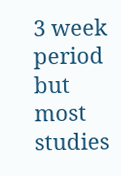3 week period but most studies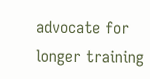advocate for longer training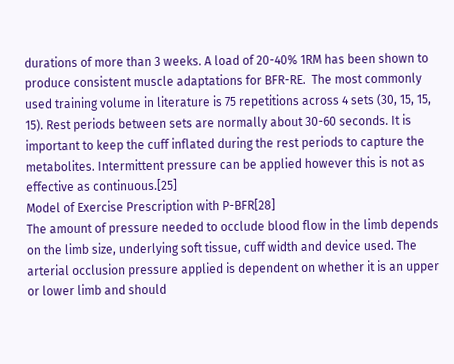durations of more than 3 weeks. A load of 20-40% 1RM has been shown to produce consistent muscle adaptations for BFR-RE.  The most commonly used training volume in literature is 75 repetitions across 4 sets (30, 15, 15, 15). Rest periods between sets are normally about 30-60 seconds. It is important to keep the cuff inflated during the rest periods to capture the metabolites. Intermittent pressure can be applied however this is not as effective as continuous.[25]
Model of Exercise Prescription with P-BFR[28]
The amount of pressure needed to occlude blood flow in the limb depends on the limb size, underlying soft tissue, cuff width and device used. The arterial occlusion pressure applied is dependent on whether it is an upper or lower limb and should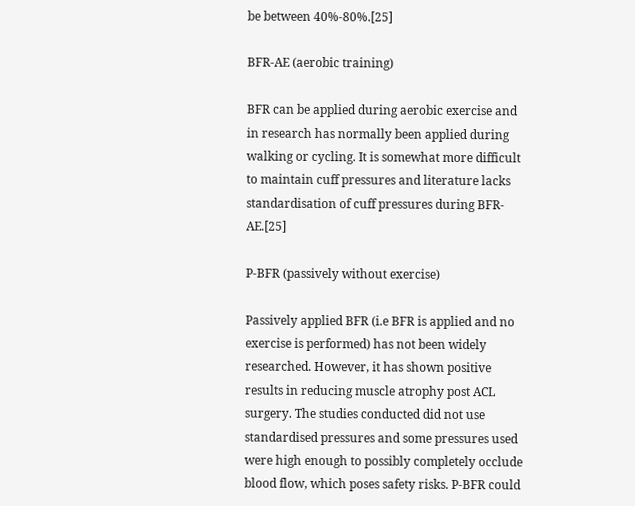be between 40%-80%.[25]

BFR-AE (aerobic training)

BFR can be applied during aerobic exercise and in research has normally been applied during walking or cycling. It is somewhat more difficult to maintain cuff pressures and literature lacks standardisation of cuff pressures during BFR-AE.[25]

P-BFR (passively without exercise)

Passively applied BFR (i.e BFR is applied and no exercise is performed) has not been widely researched. However, it has shown positive results in reducing muscle atrophy post ACL surgery. The studies conducted did not use standardised pressures and some pressures used were high enough to possibly completely occlude blood flow, which poses safety risks. P-BFR could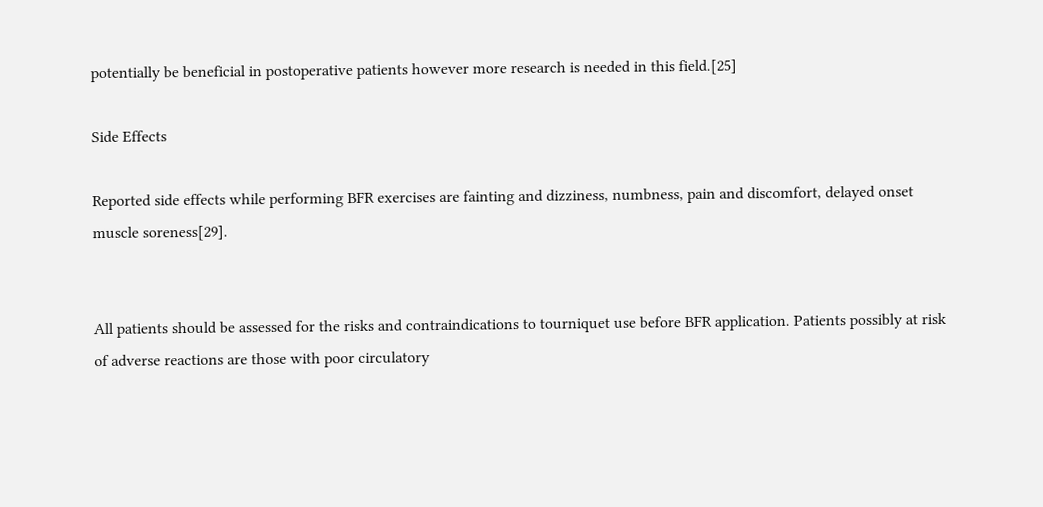potentially be beneficial in postoperative patients however more research is needed in this field.[25]

Side Effects

Reported side effects while performing BFR exercises are fainting and dizziness, numbness, pain and discomfort, delayed onset muscle soreness[29].


All patients should be assessed for the risks and contraindications to tourniquet use before BFR application. Patients possibly at risk of adverse reactions are those with poor circulatory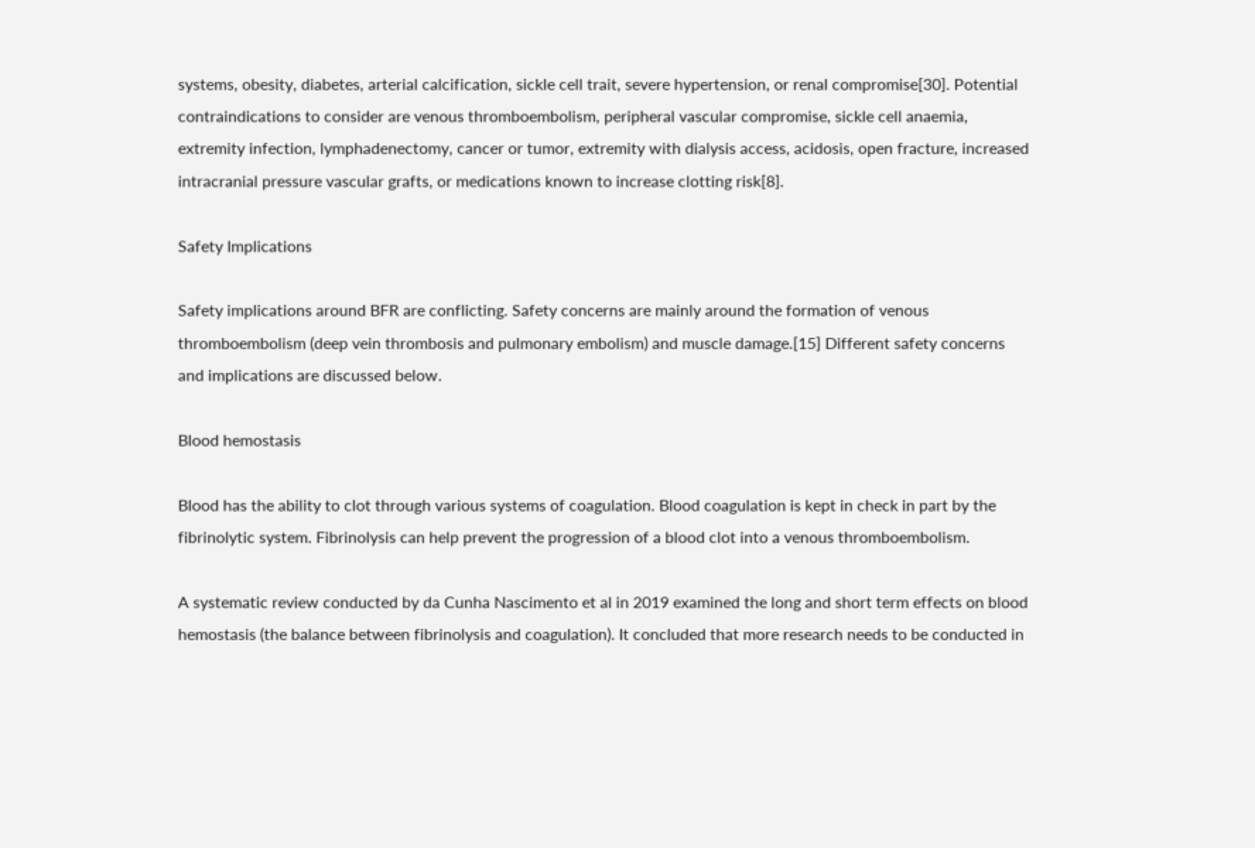systems, obesity, diabetes, arterial calcification, sickle cell trait, severe hypertension, or renal compromise[30]. Potential contraindications to consider are venous thromboembolism, peripheral vascular compromise, sickle cell anaemia, extremity infection, lymphadenectomy, cancer or tumor, extremity with dialysis access, acidosis, open fracture, increased intracranial pressure vascular grafts, or medications known to increase clotting risk[8].

Safety Implications

Safety implications around BFR are conflicting. Safety concerns are mainly around the formation of venous thromboembolism (deep vein thrombosis and pulmonary embolism) and muscle damage.[15] Different safety concerns and implications are discussed below.

Blood hemostasis

Blood has the ability to clot through various systems of coagulation. Blood coagulation is kept in check in part by the fibrinolytic system. Fibrinolysis can help prevent the progression of a blood clot into a venous thromboembolism.

A systematic review conducted by da Cunha Nascimento et al in 2019 examined the long and short term effects on blood hemostasis (the balance between fibrinolysis and coagulation). It concluded that more research needs to be conducted in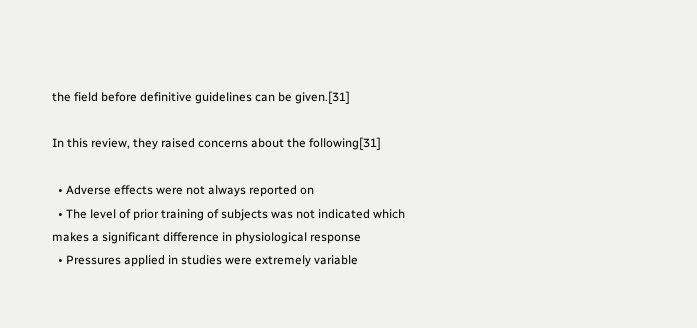the field before definitive guidelines can be given.[31]

In this review, they raised concerns about the following[31]

  • Adverse effects were not always reported on
  • The level of prior training of subjects was not indicated which makes a significant difference in physiological response
  • Pressures applied in studies were extremely variable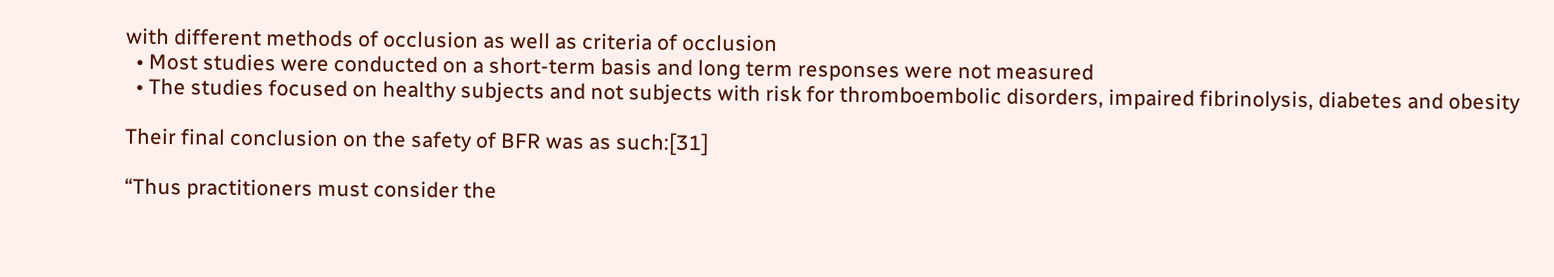with different methods of occlusion as well as criteria of occlusion
  • Most studies were conducted on a short-term basis and long term responses were not measured
  • The studies focused on healthy subjects and not subjects with risk for thromboembolic disorders, impaired fibrinolysis, diabetes and obesity

Their final conclusion on the safety of BFR was as such:[31]

“Thus practitioners must consider the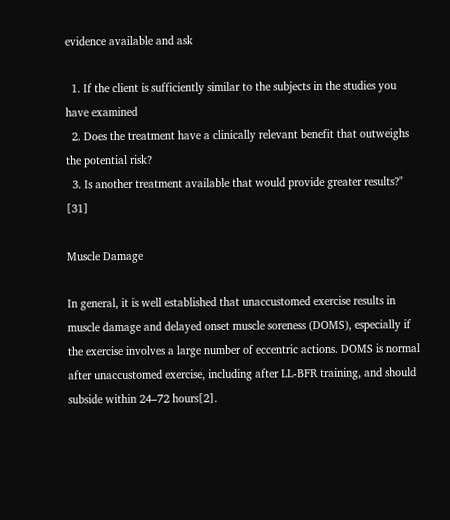evidence available and ask

  1. If the client is sufficiently similar to the subjects in the studies you have examined
  2. Does the treatment have a clinically relevant benefit that outweighs the potential risk?
  3. Is another treatment available that would provide greater results?" [31]

Muscle Damage

In general, it is well established that unaccustomed exercise results in muscle damage and delayed onset muscle soreness (DOMS), especially if the exercise involves a large number of eccentric actions. DOMS is normal after unaccustomed exercise, including after LL-BFR training, and should subside within 24–72 hours[2].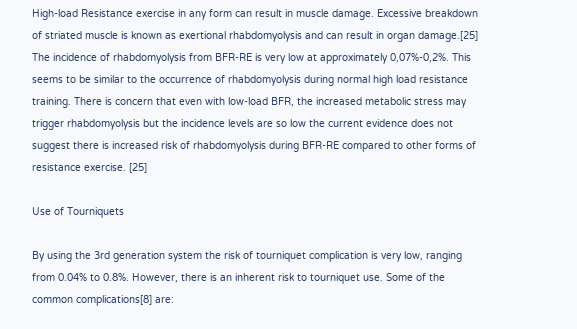High-load Resistance exercise in any form can result in muscle damage. Excessive breakdown of striated muscle is known as exertional rhabdomyolysis and can result in organ damage.[25] The incidence of rhabdomyolysis from BFR-RE is very low at approximately 0,07%-0,2%. This seems to be similar to the occurrence of rhabdomyolysis during normal high load resistance training. There is concern that even with low-load BFR, the increased metabolic stress may trigger rhabdomyolysis but the incidence levels are so low the current evidence does not suggest there is increased risk of rhabdomyolysis during BFR-RE compared to other forms of resistance exercise. [25]

Use of Tourniquets

By using the 3rd generation system the risk of tourniquet complication is very low, ranging from 0.04% to 0.8%. However, there is an inherent risk to tourniquet use. Some of the common complications[8] are: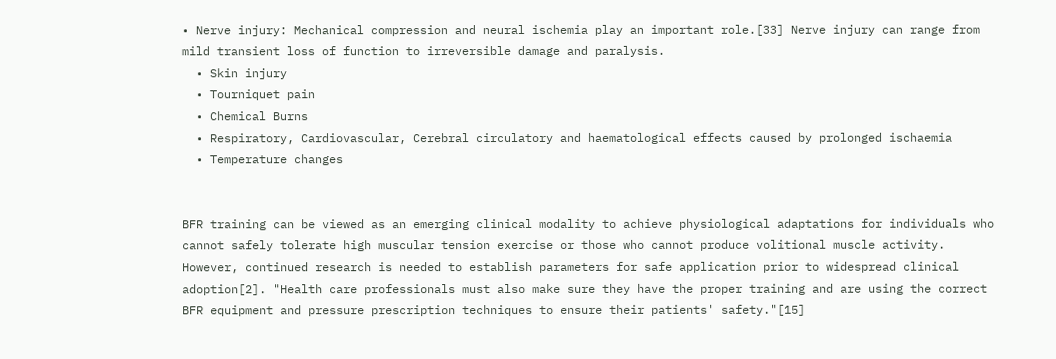• Nerve injury: Mechanical compression and neural ischemia play an important role.[33] Nerve injury can range from mild transient loss of function to irreversible damage and paralysis.
  • Skin injury
  • Tourniquet pain
  • Chemical Burns
  • Respiratory, Cardiovascular, Cerebral circulatory and haematological effects caused by prolonged ischaemia
  • Temperature changes


BFR training can be viewed as an emerging clinical modality to achieve physiological adaptations for individuals who cannot safely tolerate high muscular tension exercise or those who cannot produce volitional muscle activity. However, continued research is needed to establish parameters for safe application prior to widespread clinical adoption[2]. "Health care professionals must also make sure they have the proper training and are using the correct BFR equipment and pressure prescription techniques to ensure their patients' safety."[15]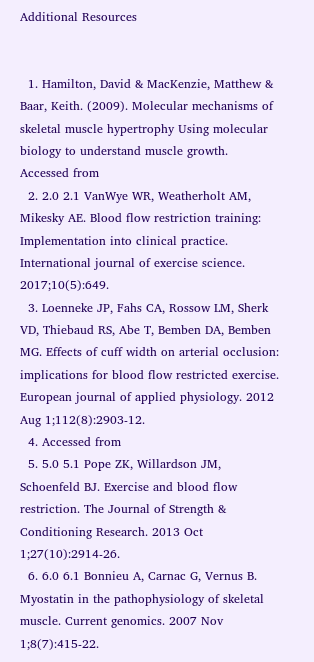Additional Resources


  1. Hamilton, David & MacKenzie, Matthew & Baar, Keith. (2009). Molecular mechanisms of skeletal muscle hypertrophy Using molecular biology to understand muscle growth. Accessed from
  2. 2.0 2.1 VanWye WR, Weatherholt AM, Mikesky AE. Blood flow restriction training: Implementation into clinical practice. International journal of exercise science. 2017;10(5):649.
  3. Loenneke JP, Fahs CA, Rossow LM, Sherk VD, Thiebaud RS, Abe T, Bemben DA, Bemben MG. Effects of cuff width on arterial occlusion: implications for blood flow restricted exercise. European journal of applied physiology. 2012 Aug 1;112(8):2903-12.
  4. Accessed from
  5. 5.0 5.1 Pope ZK, Willardson JM, Schoenfeld BJ. Exercise and blood flow restriction. The Journal of Strength & Conditioning Research. 2013 Oct 1;27(10):2914-26.
  6. 6.0 6.1 Bonnieu A, Carnac G, Vernus B. Myostatin in the pathophysiology of skeletal muscle. Current genomics. 2007 Nov 1;8(7):415-22.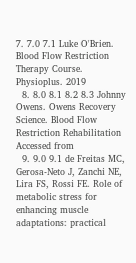7. 7.0 7.1 Luke O'Brien. Blood Flow Restriction Therapy Course. Physioplus. 2019
  8. 8.0 8.1 8.2 8.3 Johnny Owens. Owens Recovery Science. Blood Flow Restriction Rehabilitation Accessed from
  9. 9.0 9.1 de Freitas MC, Gerosa-Neto J, Zanchi NE, Lira FS, Rossi FE. Role of metabolic stress for enhancing muscle adaptations: practical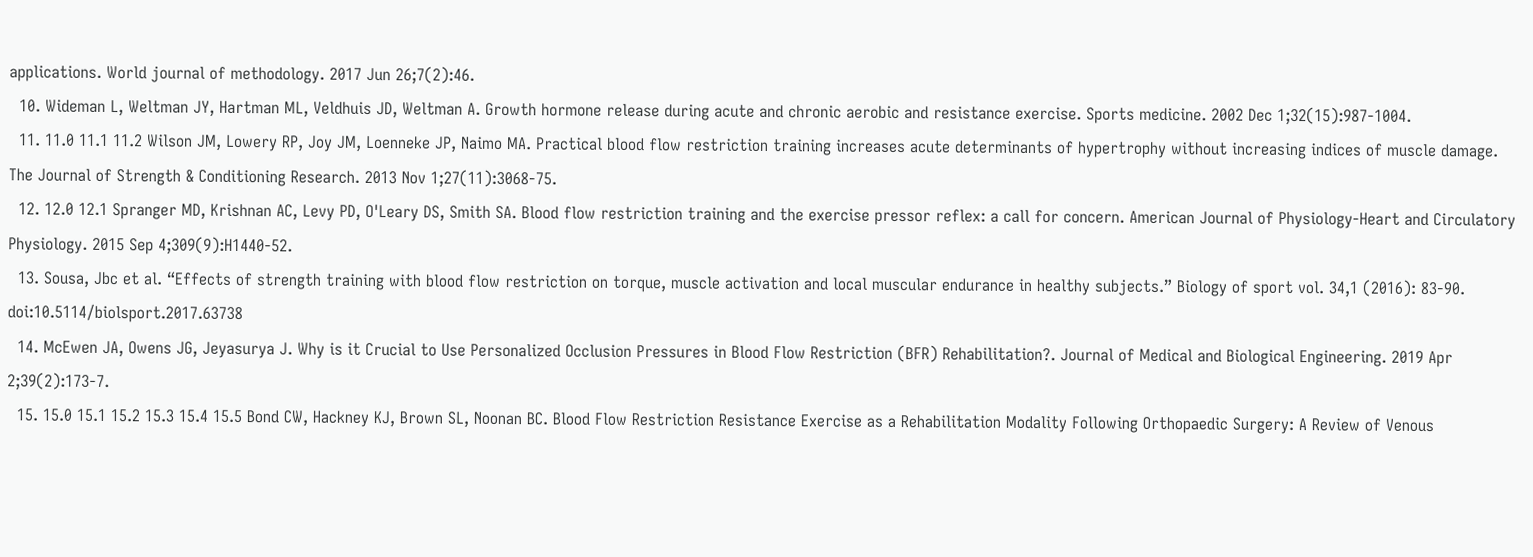applications. World journal of methodology. 2017 Jun 26;7(2):46.
  10. Wideman L, Weltman JY, Hartman ML, Veldhuis JD, Weltman A. Growth hormone release during acute and chronic aerobic and resistance exercise. Sports medicine. 2002 Dec 1;32(15):987-1004.
  11. 11.0 11.1 11.2 Wilson JM, Lowery RP, Joy JM, Loenneke JP, Naimo MA. Practical blood flow restriction training increases acute determinants of hypertrophy without increasing indices of muscle damage. The Journal of Strength & Conditioning Research. 2013 Nov 1;27(11):3068-75.
  12. 12.0 12.1 Spranger MD, Krishnan AC, Levy PD, O'Leary DS, Smith SA. Blood flow restriction training and the exercise pressor reflex: a call for concern. American Journal of Physiology-Heart and Circulatory Physiology. 2015 Sep 4;309(9):H1440-52.
  13. Sousa, Jbc et al. “Effects of strength training with blood flow restriction on torque, muscle activation and local muscular endurance in healthy subjects.” Biology of sport vol. 34,1 (2016): 83-90. doi:10.5114/biolsport.2017.63738
  14. McEwen JA, Owens JG, Jeyasurya J. Why is it Crucial to Use Personalized Occlusion Pressures in Blood Flow Restriction (BFR) Rehabilitation?. Journal of Medical and Biological Engineering. 2019 Apr 2;39(2):173-7.
  15. 15.0 15.1 15.2 15.3 15.4 15.5 Bond CW, Hackney KJ, Brown SL, Noonan BC. Blood Flow Restriction Resistance Exercise as a Rehabilitation Modality Following Orthopaedic Surgery: A Review of Venous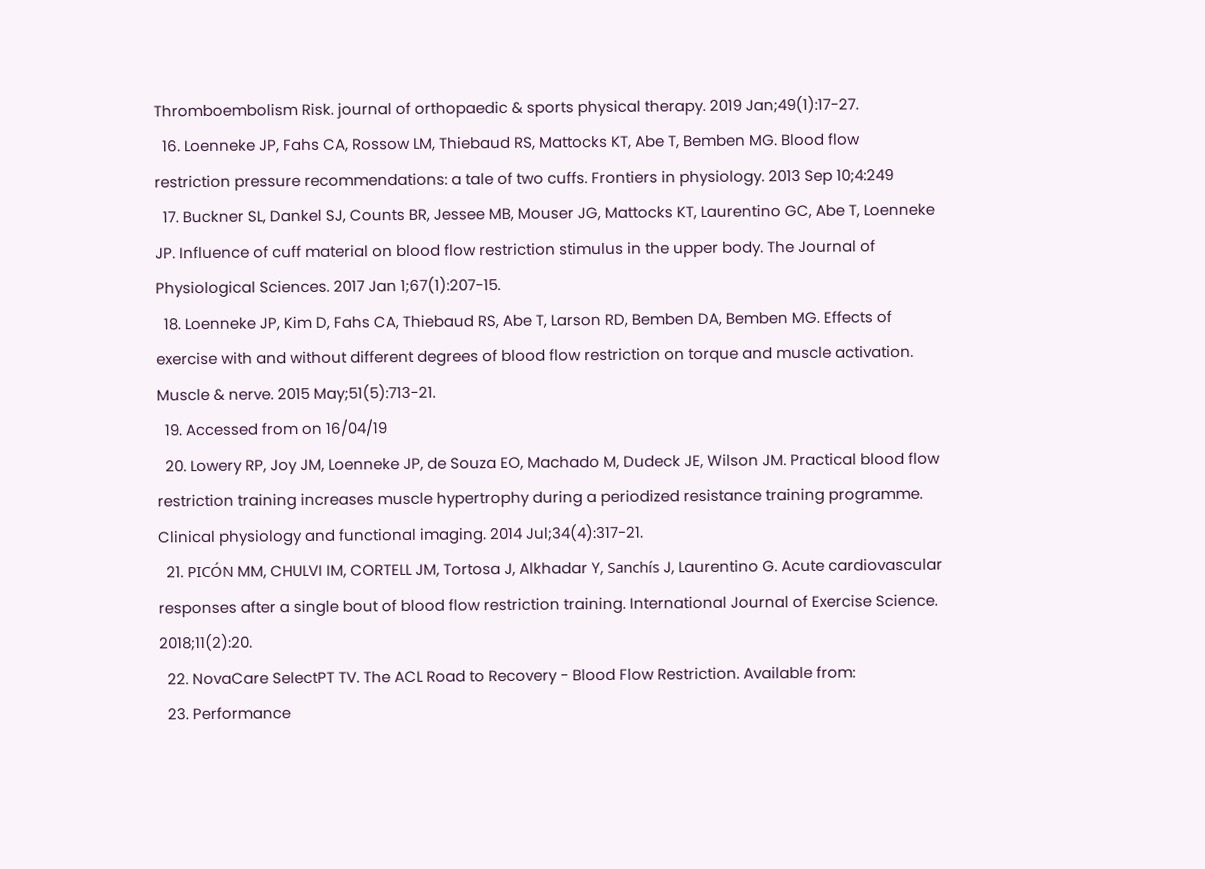Thromboembolism Risk. journal of orthopaedic & sports physical therapy. 2019 Jan;49(1):17-27.
  16. Loenneke JP, Fahs CA, Rossow LM, Thiebaud RS, Mattocks KT, Abe T, Bemben MG. Blood flow restriction pressure recommendations: a tale of two cuffs. Frontiers in physiology. 2013 Sep 10;4:249
  17. Buckner SL, Dankel SJ, Counts BR, Jessee MB, Mouser JG, Mattocks KT, Laurentino GC, Abe T, Loenneke JP. Influence of cuff material on blood flow restriction stimulus in the upper body. The Journal of Physiological Sciences. 2017 Jan 1;67(1):207-15.
  18. Loenneke JP, Kim D, Fahs CA, Thiebaud RS, Abe T, Larson RD, Bemben DA, Bemben MG. Effects of exercise with and without different degrees of blood flow restriction on torque and muscle activation. Muscle & nerve. 2015 May;51(5):713-21.
  19. Accessed from on 16/04/19
  20. Lowery RP, Joy JM, Loenneke JP, de Souza EO, Machado M, Dudeck JE, Wilson JM. Practical blood flow restriction training increases muscle hypertrophy during a periodized resistance training programme. Clinical physiology and functional imaging. 2014 Jul;34(4):317-21.
  21. PICÓN MM, CHULVI IM, CORTELL JM, Tortosa J, Alkhadar Y, Sanchís J, Laurentino G. Acute cardiovascular responses after a single bout of blood flow restriction training. International Journal of Exercise Science. 2018;11(2):20.
  22. NovaCare SelectPT TV. The ACL Road to Recovery - Blood Flow Restriction. Available from:
  23. Performance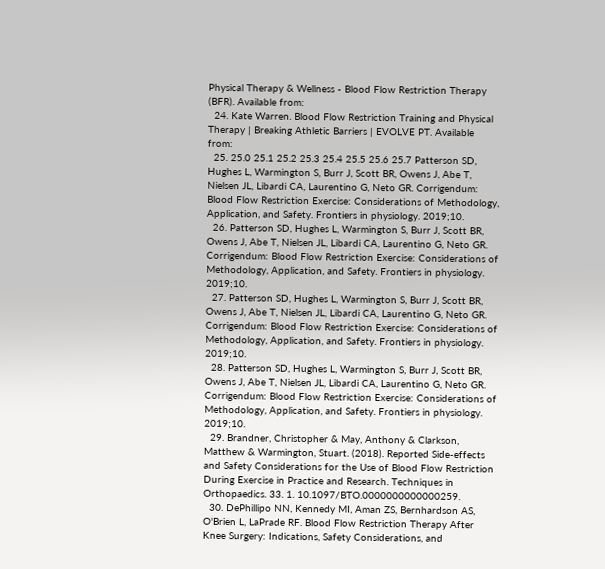Physical Therapy & Wellness - Blood Flow Restriction Therapy (BFR). Available from:
  24. Kate Warren. Blood Flow Restriction Training and Physical Therapy | Breaking Athletic Barriers | EVOLVE PT. Available from:
  25. 25.0 25.1 25.2 25.3 25.4 25.5 25.6 25.7 Patterson SD, Hughes L, Warmington S, Burr J, Scott BR, Owens J, Abe T, Nielsen JL, Libardi CA, Laurentino G, Neto GR. Corrigendum: Blood Flow Restriction Exercise: Considerations of Methodology, Application, and Safety. Frontiers in physiology. 2019;10.
  26. Patterson SD, Hughes L, Warmington S, Burr J, Scott BR, Owens J, Abe T, Nielsen JL, Libardi CA, Laurentino G, Neto GR. Corrigendum: Blood Flow Restriction Exercise: Considerations of Methodology, Application, and Safety. Frontiers in physiology. 2019;10.
  27. Patterson SD, Hughes L, Warmington S, Burr J, Scott BR, Owens J, Abe T, Nielsen JL, Libardi CA, Laurentino G, Neto GR. Corrigendum: Blood Flow Restriction Exercise: Considerations of Methodology, Application, and Safety. Frontiers in physiology. 2019;10.
  28. Patterson SD, Hughes L, Warmington S, Burr J, Scott BR, Owens J, Abe T, Nielsen JL, Libardi CA, Laurentino G, Neto GR. Corrigendum: Blood Flow Restriction Exercise: Considerations of Methodology, Application, and Safety. Frontiers in physiology. 2019;10.
  29. Brandner, Christopher & May, Anthony & Clarkson, Matthew & Warmington, Stuart. (2018). Reported Side-effects and Safety Considerations for the Use of Blood Flow Restriction During Exercise in Practice and Research. Techniques in Orthopaedics. 33. 1. 10.1097/BTO.0000000000000259.
  30. DePhillipo NN, Kennedy MI, Aman ZS, Bernhardson AS, O'Brien L, LaPrade RF. Blood Flow Restriction Therapy After Knee Surgery: Indications, Safety Considerations, and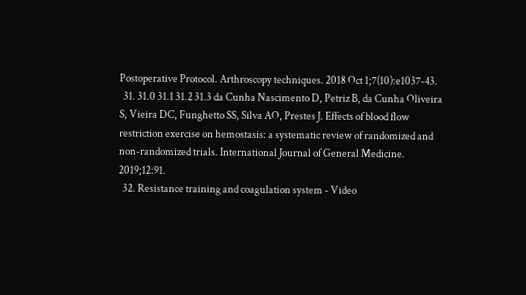Postoperative Protocol. Arthroscopy techniques. 2018 Oct 1;7(10):e1037-43.
  31. 31.0 31.1 31.2 31.3 da Cunha Nascimento D, Petriz B, da Cunha Oliveira S, Vieira DC, Funghetto SS, Silva AO, Prestes J. Effects of blood flow restriction exercise on hemostasis: a systematic review of randomized and non-randomized trials. International Journal of General Medicine. 2019;12:91.
  32. Resistance training and coagulation system - Video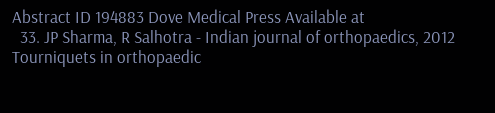Abstract ID 194883 Dove Medical Press Available at
  33. JP Sharma, R Salhotra - Indian journal of orthopaedics, 2012 Tourniquets in orthopaedic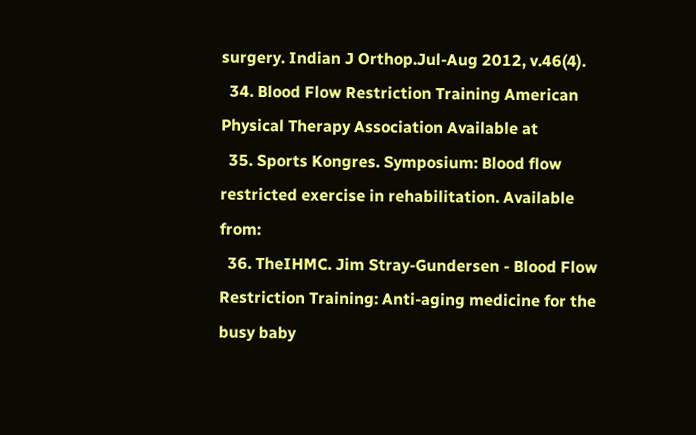surgery. Indian J Orthop.Jul-Aug 2012, v.46(4).
  34. Blood Flow Restriction Training American Physical Therapy Association Available at
  35. Sports Kongres. Symposium: Blood flow restricted exercise in rehabilitation. Available from:
  36. TheIHMC. Jim Stray-Gundersen - Blood Flow Restriction Training: Anti-aging medicine for the busy baby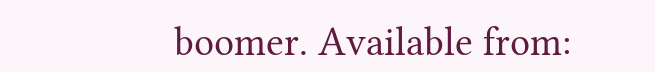boomer. Available from: